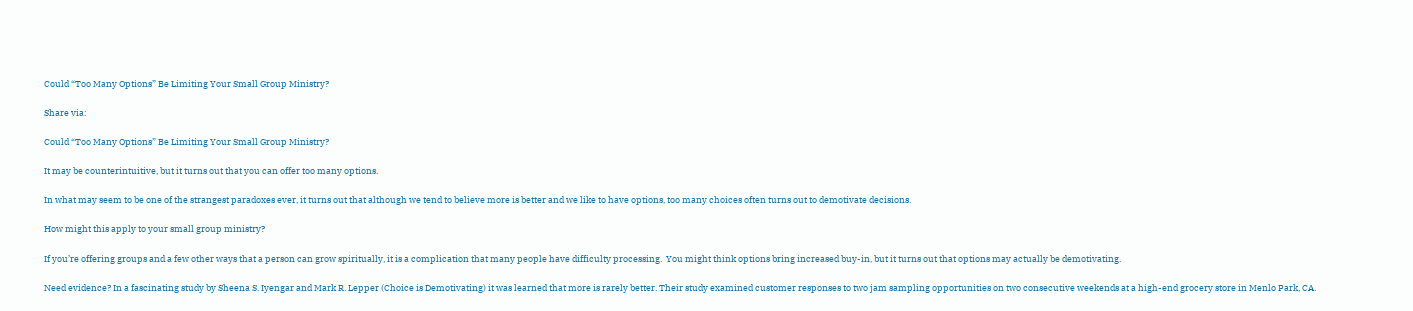Could “Too Many Options” Be Limiting Your Small Group Ministry?

Share via:

Could “Too Many Options” Be Limiting Your Small Group Ministry?

It may be counterintuitive, but it turns out that you can offer too many options.

In what may seem to be one of the strangest paradoxes ever, it turns out that although we tend to believe more is better and we like to have options, too many choices often turns out to demotivate decisions.

How might this apply to your small group ministry?

If you’re offering groups and a few other ways that a person can grow spiritually, it is a complication that many people have difficulty processing.  You might think options bring increased buy-in, but it turns out that options may actually be demotivating.

Need evidence? In a fascinating study by Sheena S. Iyengar and Mark R. Lepper (Choice is Demotivating) it was learned that more is rarely better. Their study examined customer responses to two jam sampling opportunities on two consecutive weekends at a high-end grocery store in Menlo Park, CA.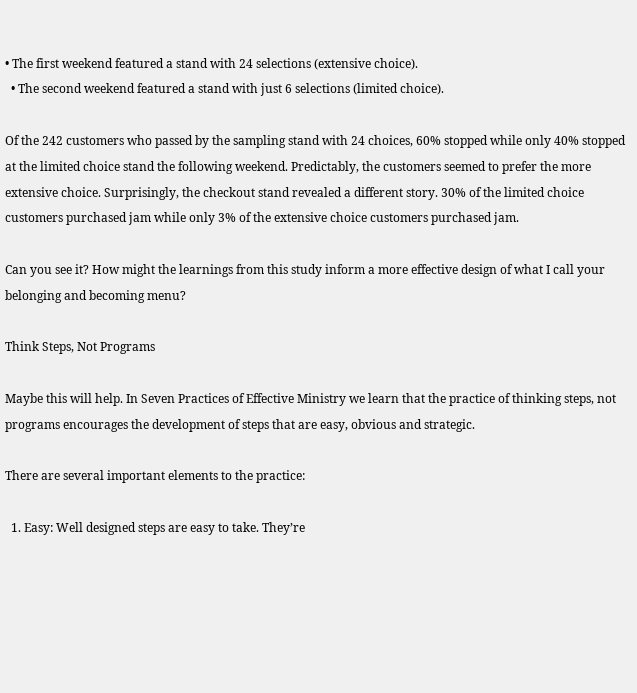• The first weekend featured a stand with 24 selections (extensive choice).
  • The second weekend featured a stand with just 6 selections (limited choice).

Of the 242 customers who passed by the sampling stand with 24 choices, 60% stopped while only 40% stopped at the limited choice stand the following weekend. Predictably, the customers seemed to prefer the more extensive choice. Surprisingly, the checkout stand revealed a different story. 30% of the limited choice customers purchased jam while only 3% of the extensive choice customers purchased jam.

Can you see it? How might the learnings from this study inform a more effective design of what I call your belonging and becoming menu?

Think Steps, Not Programs

Maybe this will help. In Seven Practices of Effective Ministry we learn that the practice of thinking steps, not programs encourages the development of steps that are easy, obvious and strategic.

There are several important elements to the practice:

  1. Easy: Well designed steps are easy to take. They’re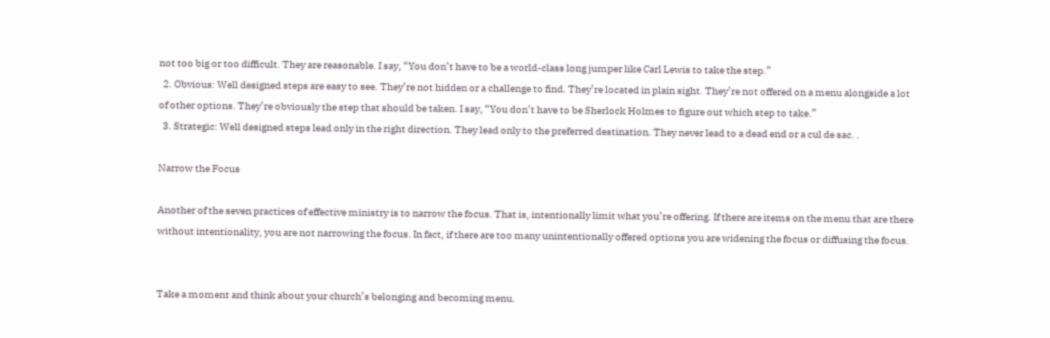not too big or too difficult. They are reasonable. I say, “You don’t have to be a world-class long jumper like Carl Lewis to take the step.”
  2. Obvious: Well designed steps are easy to see. They’re not hidden or a challenge to find. They’re located in plain sight. They’re not offered on a menu alongside a lot of other options. They’re obviously the step that should be taken. I say, “You don’t have to be Sherlock Holmes to figure out which step to take.”
  3. Strategic: Well designed steps lead only in the right direction. They lead only to the preferred destination. They never lead to a dead end or a cul de sac. .

Narrow the Focus

Another of the seven practices of effective ministry is to narrow the focus. That is, intentionally limit what you’re offering. If there are items on the menu that are there without intentionality, you are not narrowing the focus. In fact, if there are too many unintentionally offered options you are widening the focus or diffusing the focus.


Take a moment and think about your church’s belonging and becoming menu.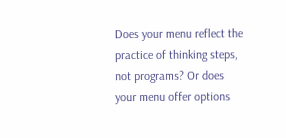Does your menu reflect the practice of thinking steps, not programs? Or does your menu offer options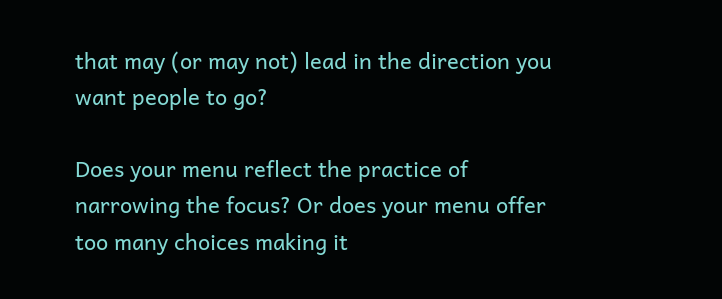that may (or may not) lead in the direction you want people to go?

Does your menu reflect the practice of narrowing the focus? Or does your menu offer too many choices making it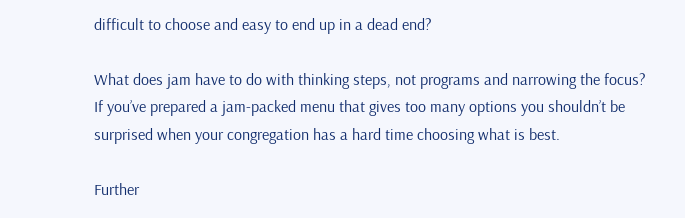difficult to choose and easy to end up in a dead end?

What does jam have to do with thinking steps, not programs and narrowing the focus? If you’ve prepared a jam-packed menu that gives too many options you shouldn’t be surprised when your congregation has a hard time choosing what is best.

Further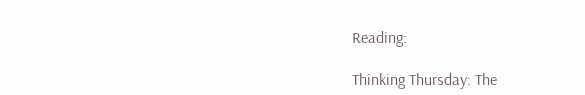Reading:

Thinking Thursday: The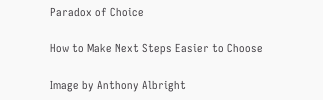Paradox of Choice

How to Make Next Steps Easier to Choose

Image by Anthony Albright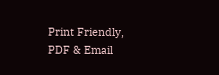Print Friendly, PDF & Email